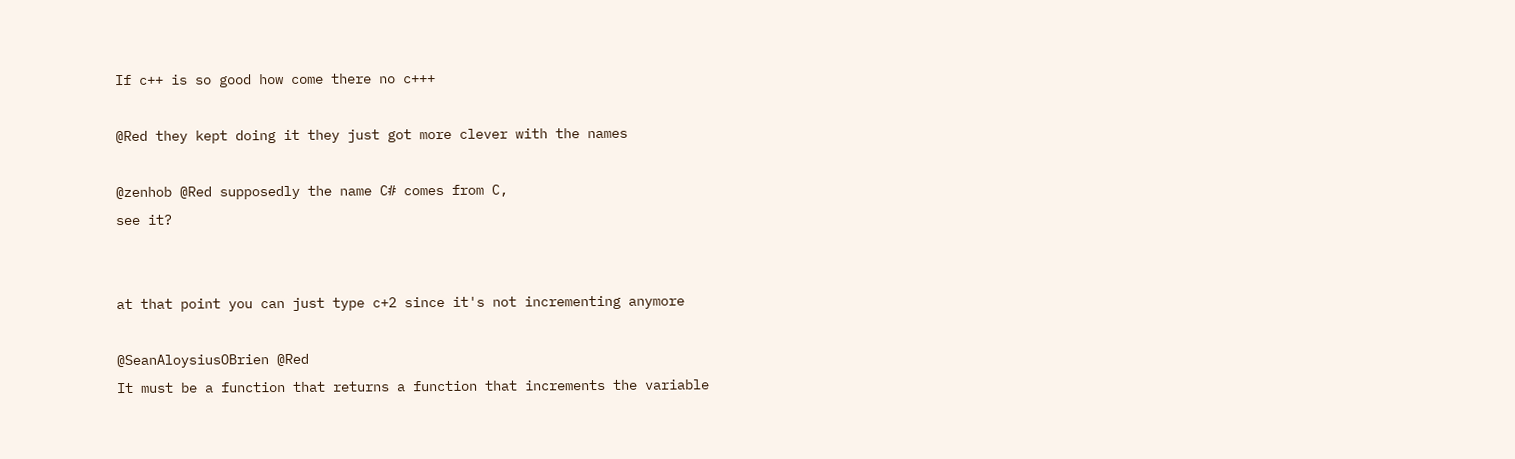If c++ is so good how come there no c+++

@Red they kept doing it they just got more clever with the names

@zenhob @Red supposedly the name C# comes from C,
see it?


at that point you can just type c+2 since it's not incrementing anymore

@SeanAloysiusOBrien @Red
It must be a function that returns a function that increments the variable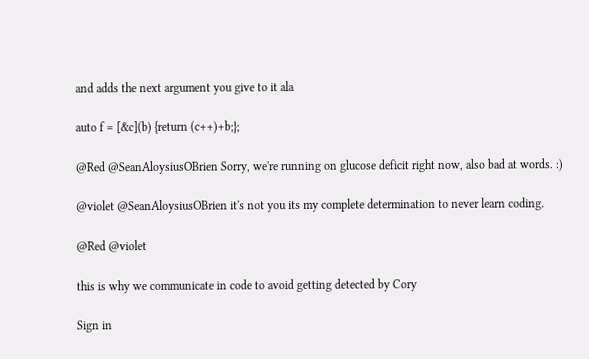and adds the next argument you give to it ala

auto f = [&c](b) {return (c++)+b;};

@Red @SeanAloysiusOBrien Sorry, we're running on glucose deficit right now, also bad at words. :)

@violet @SeanAloysiusOBrien it's not you its my complete determination to never learn coding.

@Red @violet

this is why we communicate in code to avoid getting detected by Cory

Sign in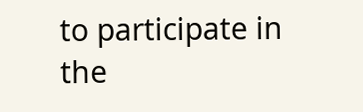to participate in the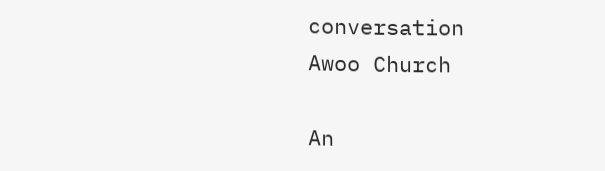conversation
Awoo Church

An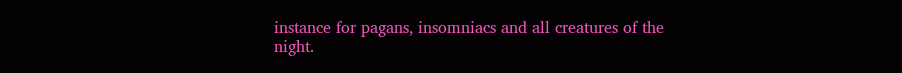instance for pagans, insomniacs and all creatures of the night.